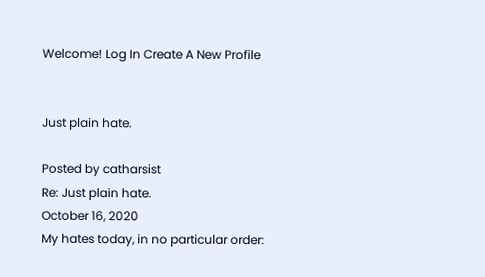Welcome! Log In Create A New Profile


Just plain hate.

Posted by catharsist
Re: Just plain hate.
October 16, 2020
My hates today, in no particular order: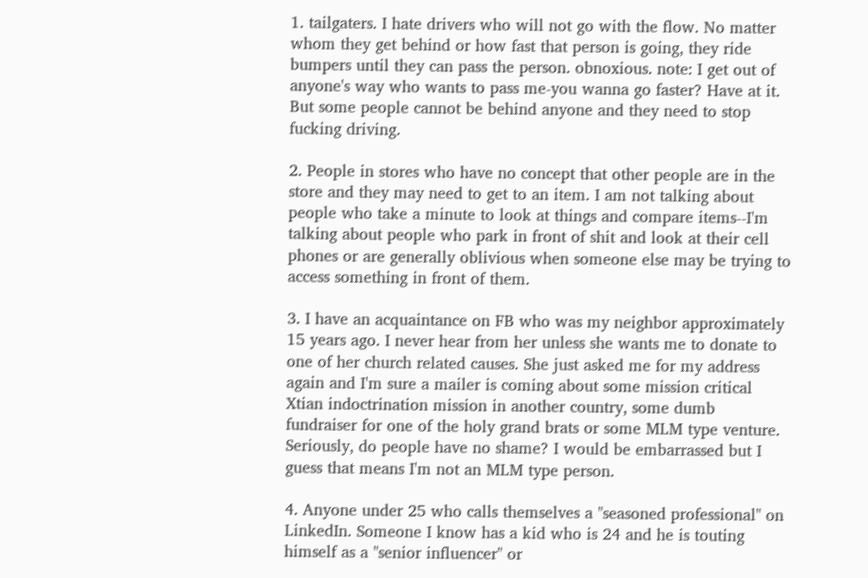1. tailgaters. I hate drivers who will not go with the flow. No matter whom they get behind or how fast that person is going, they ride bumpers until they can pass the person. obnoxious. note: I get out of anyone's way who wants to pass me-you wanna go faster? Have at it. But some people cannot be behind anyone and they need to stop fucking driving.

2. People in stores who have no concept that other people are in the store and they may need to get to an item. I am not talking about people who take a minute to look at things and compare items--I'm talking about people who park in front of shit and look at their cell phones or are generally oblivious when someone else may be trying to access something in front of them.

3. I have an acquaintance on FB who was my neighbor approximately 15 years ago. I never hear from her unless she wants me to donate to one of her church related causes. She just asked me for my address again and I'm sure a mailer is coming about some mission critical Xtian indoctrination mission in another country, some dumb fundraiser for one of the holy grand brats or some MLM type venture. Seriously, do people have no shame? I would be embarrassed but I guess that means I'm not an MLM type person.

4. Anyone under 25 who calls themselves a "seasoned professional" on LinkedIn. Someone I know has a kid who is 24 and he is touting himself as a "senior influencer" or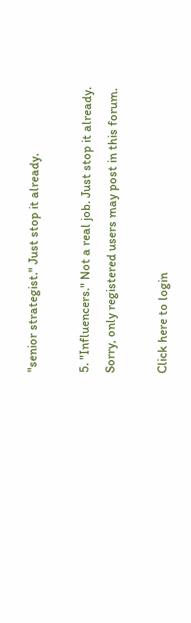"senior strategist." Just stop it already.

5. "Influencers." Not a real job. Just stop it already.
Sorry, only registered users may post in this forum.

Click here to login